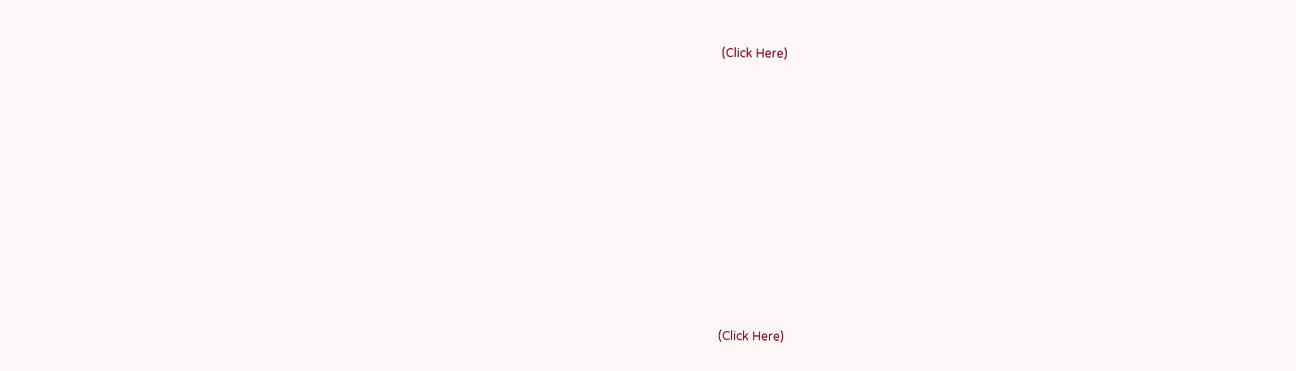(Click Here)










(Click Here)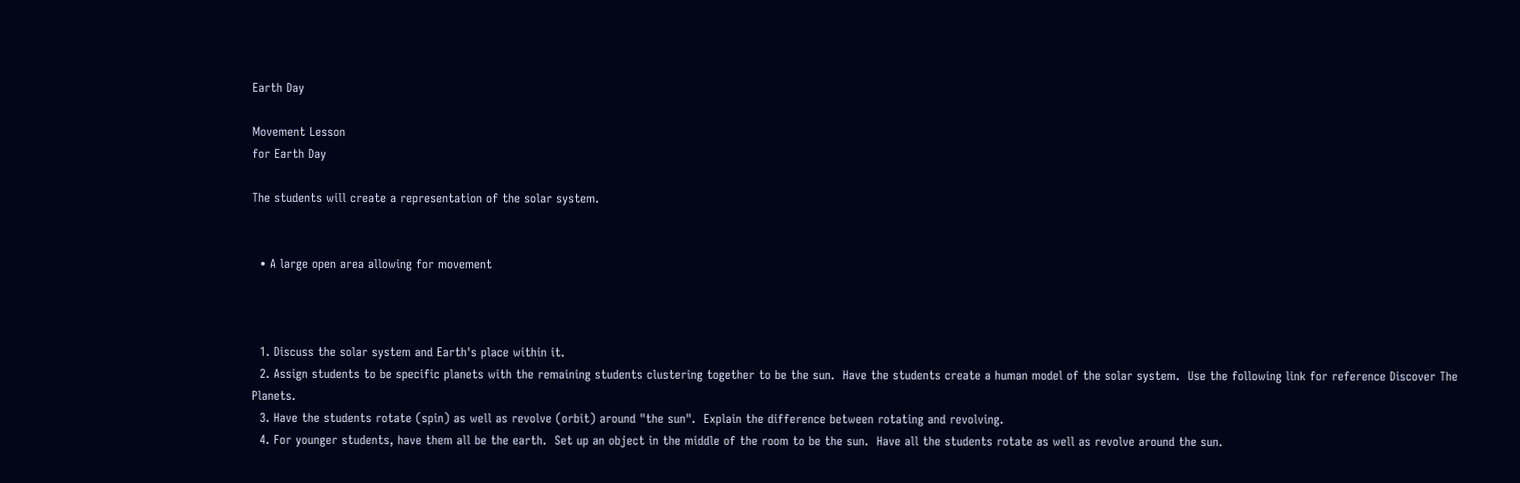Earth Day

Movement Lesson
for Earth Day

The students will create a representation of the solar system.


  • A large open area allowing for movement



  1. Discuss the solar system and Earth's place within it.
  2. Assign students to be specific planets with the remaining students clustering together to be the sun.  Have the students create a human model of the solar system.  Use the following link for reference Discover The Planets.
  3. Have the students rotate (spin) as well as revolve (orbit) around "the sun".  Explain the difference between rotating and revolving.
  4. For younger students, have them all be the earth.  Set up an object in the middle of the room to be the sun.  Have all the students rotate as well as revolve around the sun.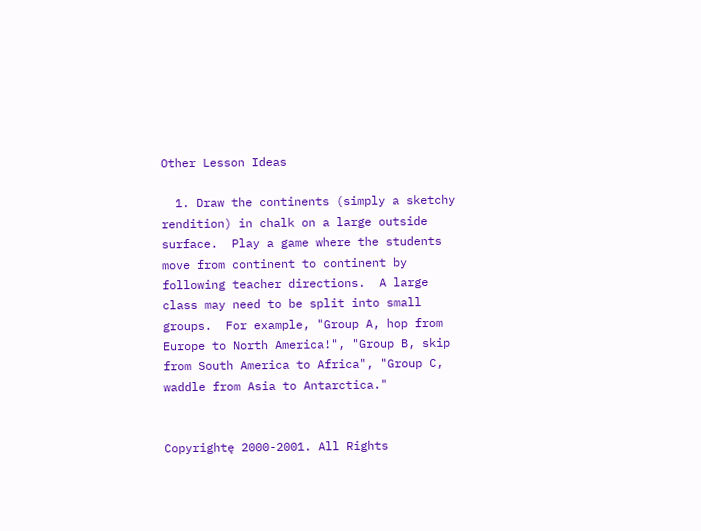Other Lesson Ideas

  1. Draw the continents (simply a sketchy rendition) in chalk on a large outside surface.  Play a game where the students move from continent to continent by following teacher directions.  A large class may need to be split into small groups.  For example, "Group A, hop from Europe to North America!", "Group B, skip from South America to Africa", "Group C, waddle from Asia to Antarctica."


Copyrightę 2000-2001. All Rights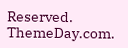Reserved. ThemeDay.com.